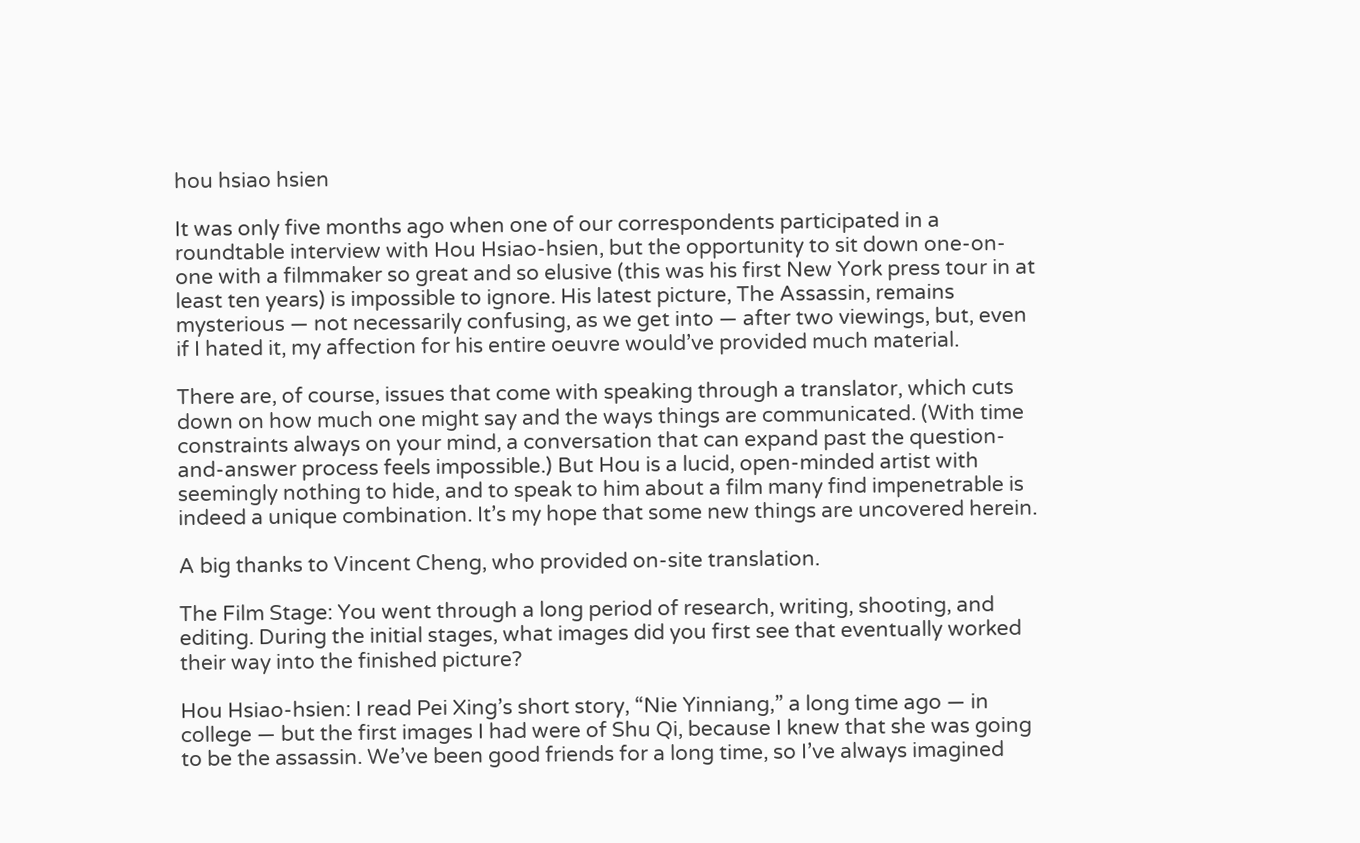hou hsiao hsien

It was only five months ago when one of our correspondents participated in a roundtable interview with Hou Hsiao-hsien, but the opportunity to sit down one-on-one with a filmmaker so great and so elusive (this was his first New York press tour in at least ten years) is impossible to ignore. His latest picture, The Assassin, remains mysterious — not necessarily confusing, as we get into — after two viewings, but, even if I hated it, my affection for his entire oeuvre would’ve provided much material.

There are, of course, issues that come with speaking through a translator, which cuts down on how much one might say and the ways things are communicated. (With time constraints always on your mind, a conversation that can expand past the question-and-answer process feels impossible.) But Hou is a lucid, open-minded artist with seemingly nothing to hide, and to speak to him about a film many find impenetrable is indeed a unique combination. It’s my hope that some new things are uncovered herein.

A big thanks to Vincent Cheng, who provided on-site translation.

The Film Stage: You went through a long period of research, writing, shooting, and editing. During the initial stages, what images did you first see that eventually worked their way into the finished picture?

Hou Hsiao-hsien: I read Pei Xing’s short story, “Nie Yinniang,” a long time ago — in college — but the first images I had were of Shu Qi, because I knew that she was going to be the assassin. We’ve been good friends for a long time, so I’ve always imagined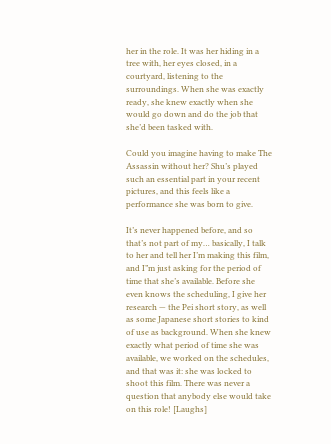her in the role. It was her hiding in a tree with, her eyes closed, in a courtyard, listening to the surroundings. When she was exactly ready, she knew exactly when she would go down and do the job that she’d been tasked with.

Could you imagine having to make The Assassin without her? Shu’s played such an essential part in your recent pictures, and this feels like a performance she was born to give.

It’s never happened before, and so that’s not part of my… basically, I talk to her and tell her I’m making this film, and I”m just asking for the period of time that she’s available. Before she even knows the scheduling, I give her research — the Pei short story, as well as some Japanese short stories to kind of use as background. When she knew exactly what period of time she was available, we worked on the schedules, and that was it: she was locked to shoot this film. There was never a question that anybody else would take on this role! [Laughs]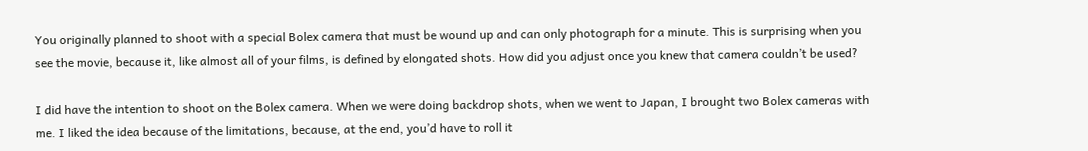You originally planned to shoot with a special Bolex camera that must be wound up and can only photograph for a minute. This is surprising when you see the movie, because it, like almost all of your films, is defined by elongated shots. How did you adjust once you knew that camera couldn’t be used?

I did have the intention to shoot on the Bolex camera. When we were doing backdrop shots, when we went to Japan, I brought two Bolex cameras with me. I liked the idea because of the limitations, because, at the end, you’d have to roll it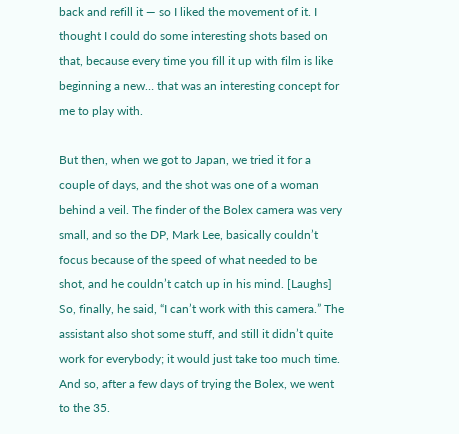back and refill it — so I liked the movement of it. I thought I could do some interesting shots based on that, because every time you fill it up with film is like beginning a new… that was an interesting concept for me to play with.

But then, when we got to Japan, we tried it for a couple of days, and the shot was one of a woman behind a veil. The finder of the Bolex camera was very small, and so the DP, Mark Lee, basically couldn’t focus because of the speed of what needed to be shot, and he couldn’t catch up in his mind. [Laughs] So, finally, he said, “I can’t work with this camera.” The assistant also shot some stuff, and still it didn’t quite work for everybody; it would just take too much time. And so, after a few days of trying the Bolex, we went to the 35.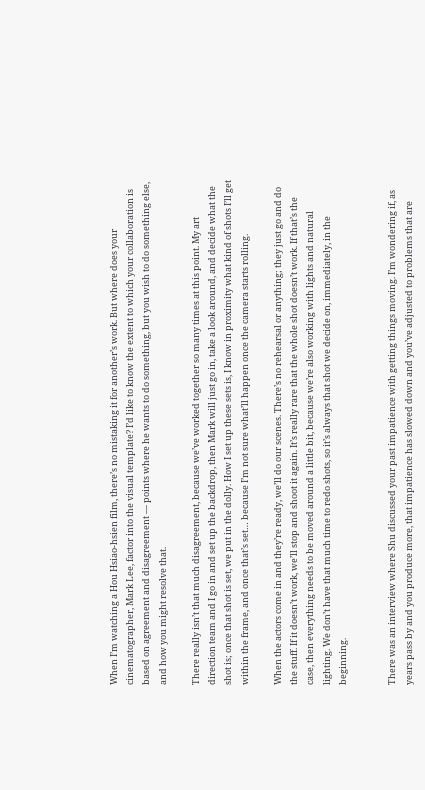When I’m watching a Hou Hsiao-hsien film, there’s no mistaking it for another’s work. But where does your cinematographer, Mark Lee, factor into the visual template? I’d like to know the extent to which your collaboration is based on agreement and disagreement — points where he wants to do something, but you wish to do something else, and how you might resolve that.

There really isn’t that much disagreement, because we’ve worked together so many times at this point. My art direction team and I go in and set up the backdrop, then Mark will just go in, take a look around, and decide what the shot is; once that shot is set, we put in the dolly. How I set up these sets is, I know in proximity what kind of shots I’ll get within the frame, and once that’s set… because I’m not sure what’ll happen once the camera starts rolling.

When the actors come in and they’re ready, we’ll do our scenes. There’s no rehearsal or anything; they just go and do the stuff. If it doesn’t work, we’ll stop and shoot it again. It’s really rare that the whole shot doesn’t work. If that’s the case, then everything needs to be moved around a little bit, because we’re also working with lights and natural lighting. We don’t have that much time to redo shots, so it’s always that shot we decide on, immediately, in the beginning.


There was an interview where Shu discussed your past impatience with getting things moving. I’m wondering if, as years pass by and you produce more, that impatience has slowed down and you’ve adjusted to problems that are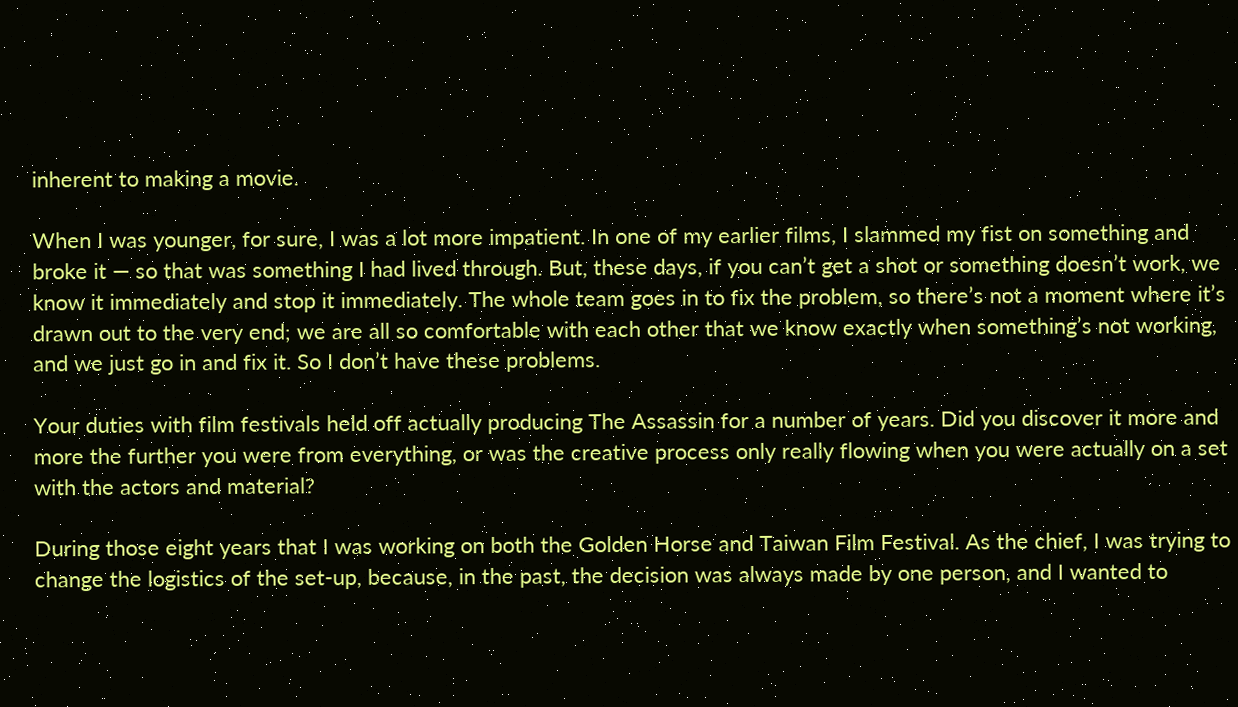inherent to making a movie.

When I was younger, for sure, I was a lot more impatient. In one of my earlier films, I slammed my fist on something and broke it — so that was something I had lived through. But, these days, if you can’t get a shot or something doesn’t work, we know it immediately and stop it immediately. The whole team goes in to fix the problem, so there’s not a moment where it’s drawn out to the very end; we are all so comfortable with each other that we know exactly when something’s not working, and we just go in and fix it. So I don’t have these problems.

Your duties with film festivals held off actually producing The Assassin for a number of years. Did you discover it more and more the further you were from everything, or was the creative process only really flowing when you were actually on a set with the actors and material?

During those eight years that I was working on both the Golden Horse and Taiwan Film Festival. As the chief, I was trying to change the logistics of the set-up, because, in the past, the decision was always made by one person, and I wanted to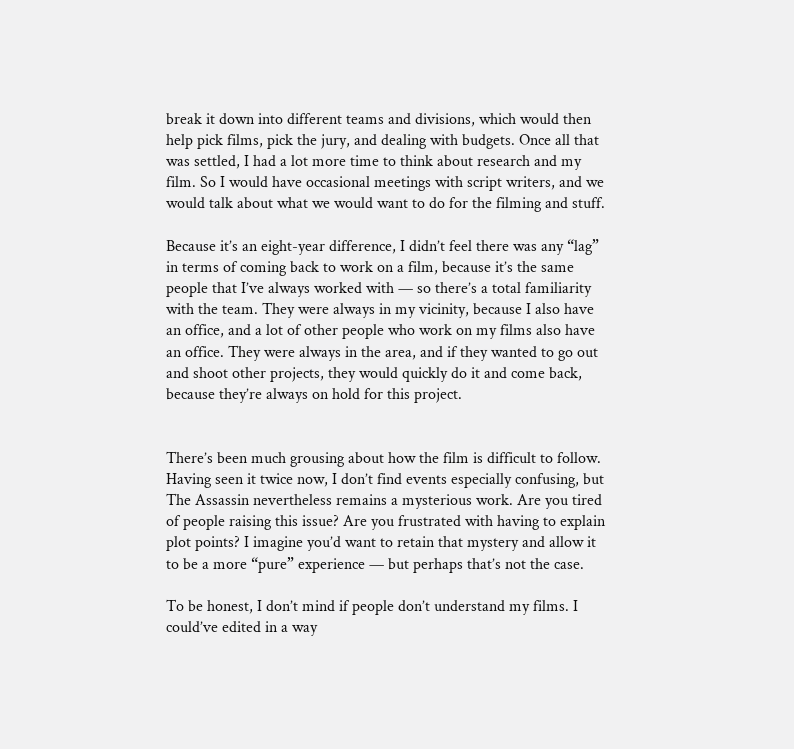break it down into different teams and divisions, which would then help pick films, pick the jury, and dealing with budgets. Once all that was settled, I had a lot more time to think about research and my film. So I would have occasional meetings with script writers, and we would talk about what we would want to do for the filming and stuff.

Because it’s an eight-year difference, I didn’t feel there was any “lag” in terms of coming back to work on a film, because it’s the same people that I’ve always worked with — so there’s a total familiarity with the team. They were always in my vicinity, because I also have an office, and a lot of other people who work on my films also have an office. They were always in the area, and if they wanted to go out and shoot other projects, they would quickly do it and come back, because they’re always on hold for this project.


There’s been much grousing about how the film is difficult to follow. Having seen it twice now, I don’t find events especially confusing, but The Assassin nevertheless remains a mysterious work. Are you tired of people raising this issue? Are you frustrated with having to explain plot points? I imagine you’d want to retain that mystery and allow it to be a more “pure” experience — but perhaps that’s not the case.

To be honest, I don’t mind if people don’t understand my films. I could’ve edited in a way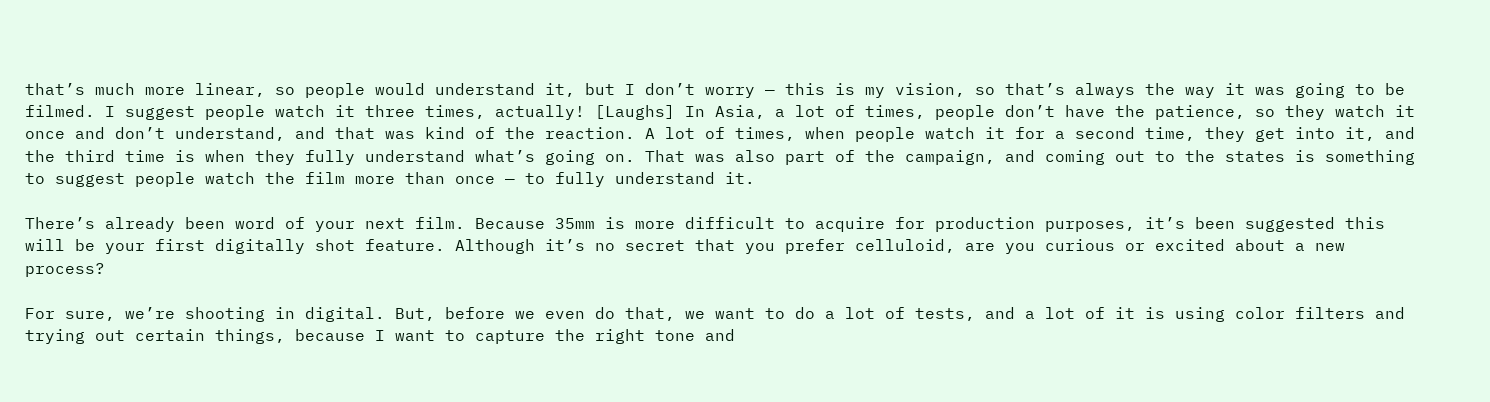that’s much more linear, so people would understand it, but I don’t worry — this is my vision, so that’s always the way it was going to be filmed. I suggest people watch it three times, actually! [Laughs] In Asia, a lot of times, people don’t have the patience, so they watch it once and don’t understand, and that was kind of the reaction. A lot of times, when people watch it for a second time, they get into it, and the third time is when they fully understand what’s going on. That was also part of the campaign, and coming out to the states is something to suggest people watch the film more than once — to fully understand it.

There’s already been word of your next film. Because 35mm is more difficult to acquire for production purposes, it’s been suggested this will be your first digitally shot feature. Although it’s no secret that you prefer celluloid, are you curious or excited about a new process?

For sure, we’re shooting in digital. But, before we even do that, we want to do a lot of tests, and a lot of it is using color filters and trying out certain things, because I want to capture the right tone and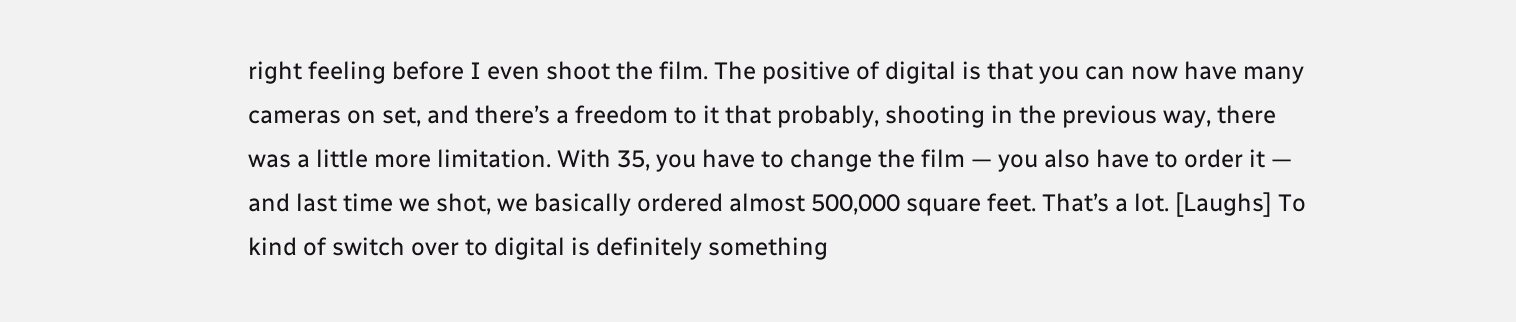right feeling before I even shoot the film. The positive of digital is that you can now have many cameras on set, and there’s a freedom to it that probably, shooting in the previous way, there was a little more limitation. With 35, you have to change the film — you also have to order it — and last time we shot, we basically ordered almost 500,000 square feet. That’s a lot. [Laughs] To kind of switch over to digital is definitely something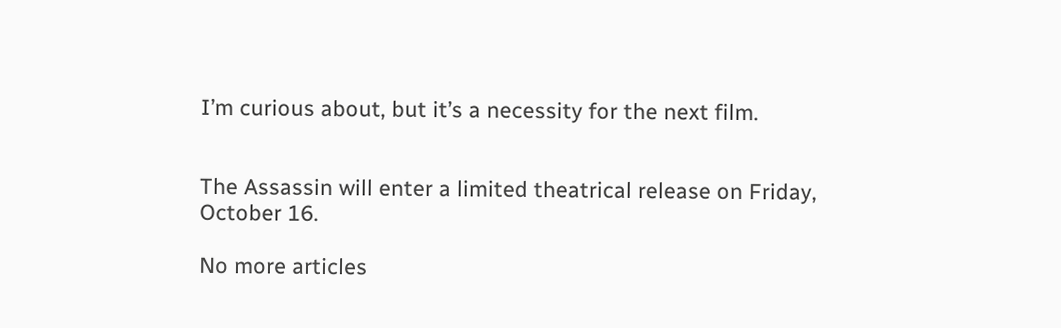I’m curious about, but it’s a necessity for the next film.


The Assassin will enter a limited theatrical release on Friday, October 16.

No more articles